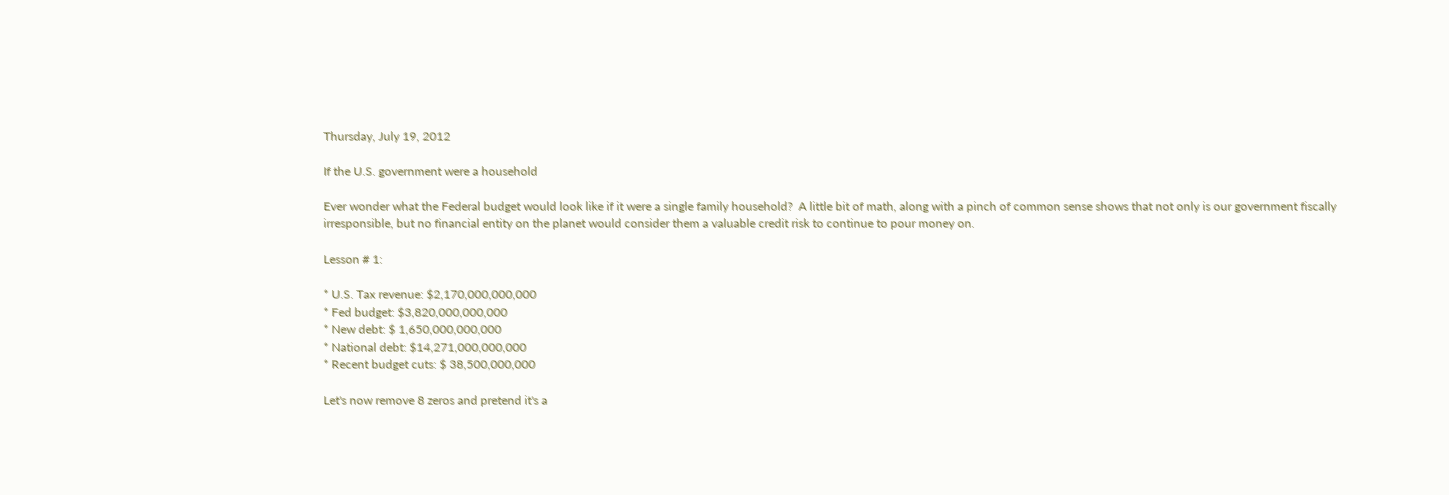Thursday, July 19, 2012

If the U.S. government were a household

Ever wonder what the Federal budget would look like if it were a single family household?  A little bit of math, along with a pinch of common sense shows that not only is our government fiscally irresponsible, but no financial entity on the planet would consider them a valuable credit risk to continue to pour money on.

Lesson # 1:

* U.S. Tax revenue: $2,170,000,000,000
* Fed budget: $3,820,000,000,000
* New debt: $ 1,650,000,000,000
* National debt: $14,271,000,000,000
* Recent budget cuts: $ 38,500,000,000

Let's now remove 8 zeros and pretend it's a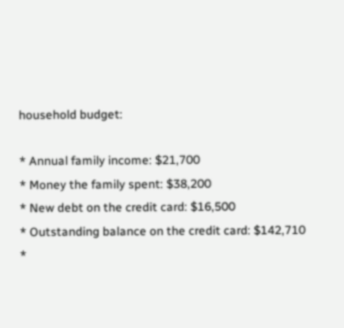household budget:

* Annual family income: $21,700
* Money the family spent: $38,200
* New debt on the credit card: $16,500
* Outstanding balance on the credit card: $142,710
*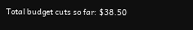Total budget cuts so far: $38.50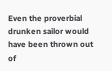Even the proverbial drunken sailor would have been thrown out of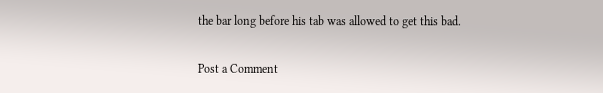the bar long before his tab was allowed to get this bad.


Post a Comment